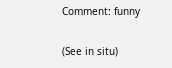Comment: funny

(See in situ)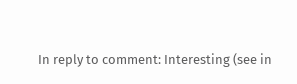In reply to comment: Interesting (see in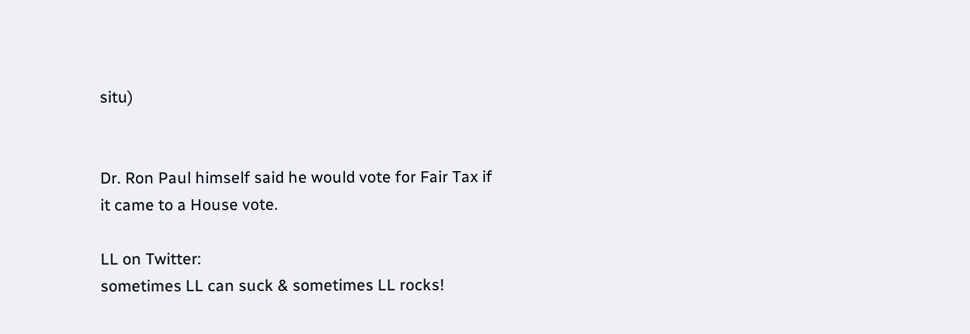situ)


Dr. Ron Paul himself said he would vote for Fair Tax if it came to a House vote.

LL on Twitter:
sometimes LL can suck & sometimes LL rocks!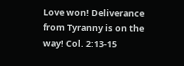Love won! Deliverance from Tyranny is on the way! Col. 2:13-15